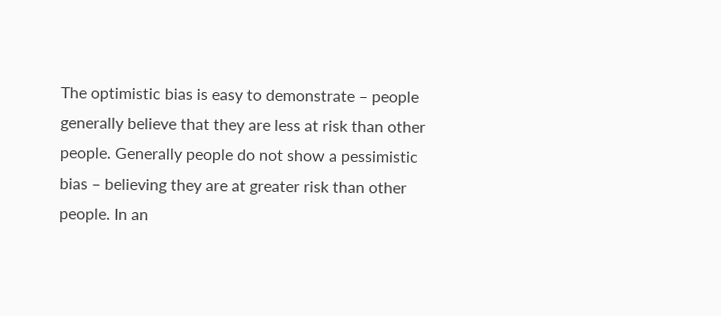The optimistic bias is easy to demonstrate – people generally believe that they are less at risk than other people. Generally people do not show a pessimistic bias – believing they are at greater risk than other people. In an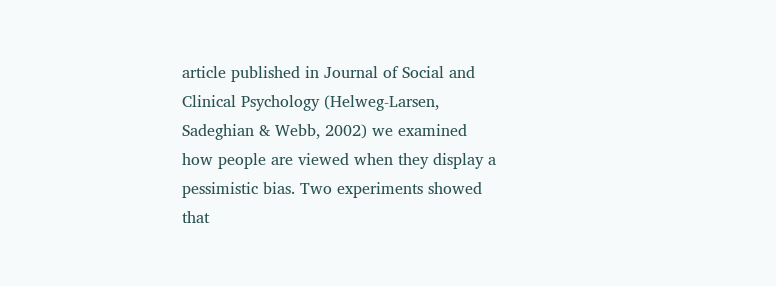article published in Journal of Social and Clinical Psychology (Helweg-Larsen, Sadeghian & Webb, 2002) we examined how people are viewed when they display a pessimistic bias. Two experiments showed that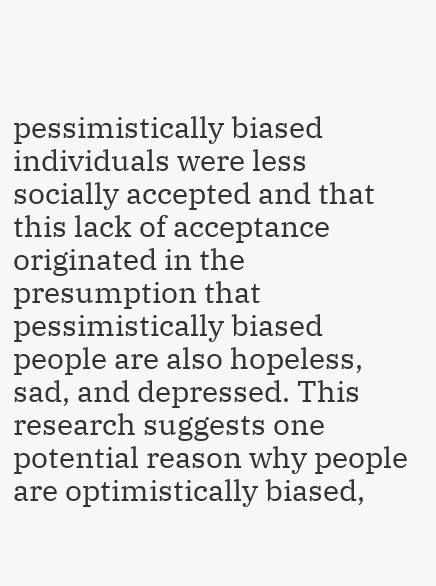pessimistically biased individuals were less socially accepted and that this lack of acceptance originated in the presumption that pessimistically biased people are also hopeless, sad, and depressed. This research suggests one potential reason why people are optimistically biased,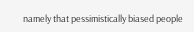namely that pessimistically biased people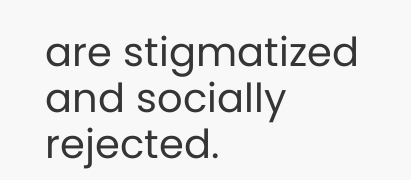are stigmatized and socially rejected.